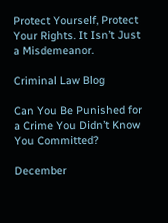Protect Yourself, Protect Your Rights. It Isn’t Just a Misdemeanor.

Criminal Law Blog

Can You Be Punished for a Crime You Didn’t Know You Committed?

December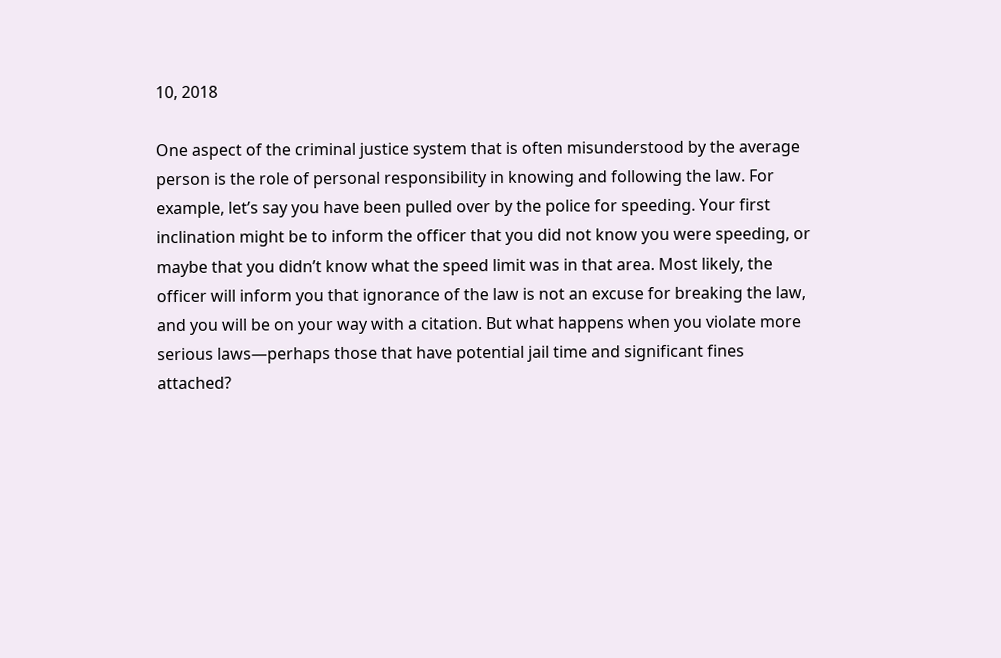10, 2018

One aspect of the criminal justice system that is often misunderstood by the average person is the role of personal responsibility in knowing and following the law. For example, let’s say you have been pulled over by the police for speeding. Your first inclination might be to inform the officer that you did not know you were speeding, or maybe that you didn’t know what the speed limit was in that area. Most likely, the officer will inform you that ignorance of the law is not an excuse for breaking the law, and you will be on your way with a citation. But what happens when you violate more serious laws—perhaps those that have potential jail time and significant fines attached?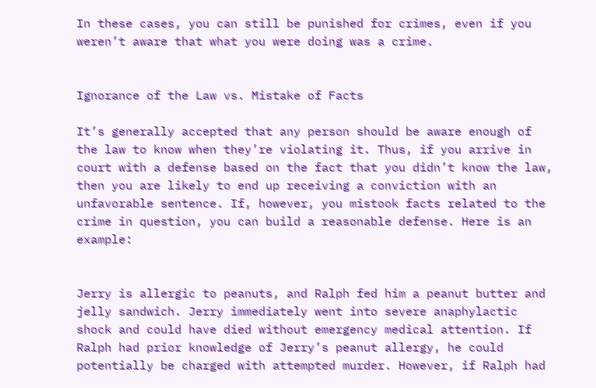In these cases, you can still be punished for crimes, even if you weren’t aware that what you were doing was a crime.


Ignorance of the Law vs. Mistake of Facts

It’s generally accepted that any person should be aware enough of the law to know when they’re violating it. Thus, if you arrive in court with a defense based on the fact that you didn’t know the law, then you are likely to end up receiving a conviction with an unfavorable sentence. If, however, you mistook facts related to the crime in question, you can build a reasonable defense. Here is an example:


Jerry is allergic to peanuts, and Ralph fed him a peanut butter and jelly sandwich. Jerry immediately went into severe anaphylactic shock and could have died without emergency medical attention. If Ralph had prior knowledge of Jerry’s peanut allergy, he could potentially be charged with attempted murder. However, if Ralph had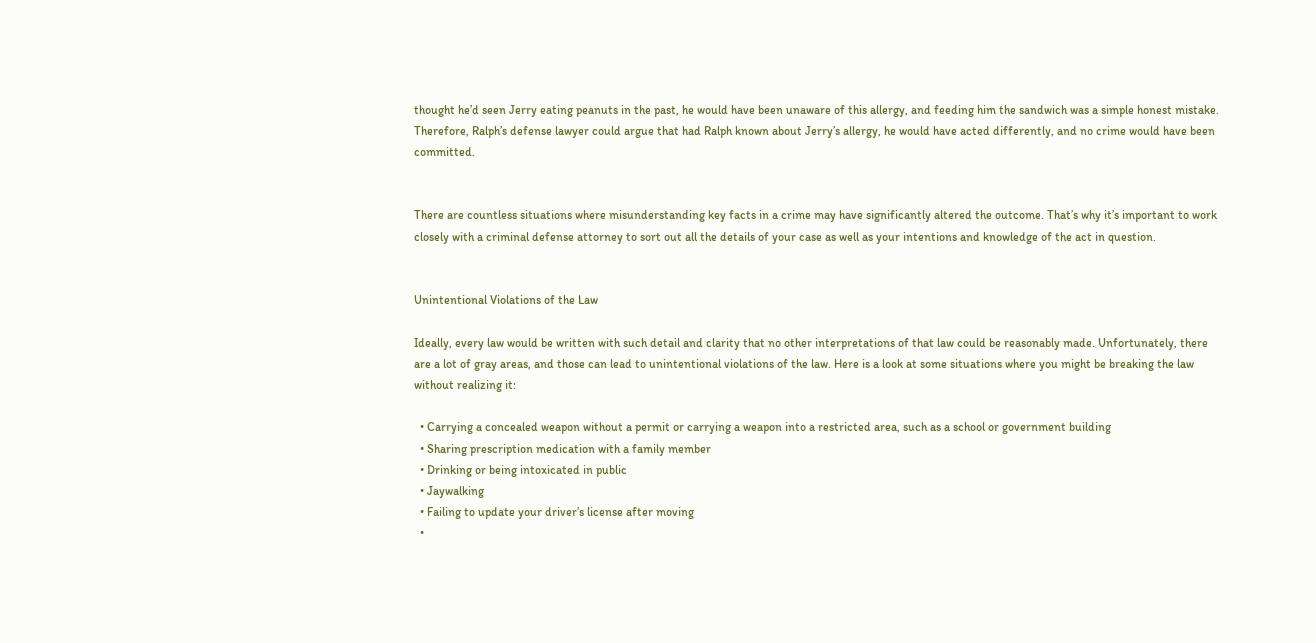thought he’d seen Jerry eating peanuts in the past, he would have been unaware of this allergy, and feeding him the sandwich was a simple honest mistake. Therefore, Ralph’s defense lawyer could argue that had Ralph known about Jerry’s allergy, he would have acted differently, and no crime would have been committed.


There are countless situations where misunderstanding key facts in a crime may have significantly altered the outcome. That’s why it’s important to work closely with a criminal defense attorney to sort out all the details of your case as well as your intentions and knowledge of the act in question.


Unintentional Violations of the Law

Ideally, every law would be written with such detail and clarity that no other interpretations of that law could be reasonably made. Unfortunately, there are a lot of gray areas, and those can lead to unintentional violations of the law. Here is a look at some situations where you might be breaking the law without realizing it:

  • Carrying a concealed weapon without a permit or carrying a weapon into a restricted area, such as a school or government building
  • Sharing prescription medication with a family member
  • Drinking or being intoxicated in public
  • Jaywalking
  • Failing to update your driver’s license after moving
  •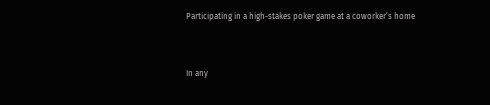Participating in a high-stakes poker game at a coworker’s home


In any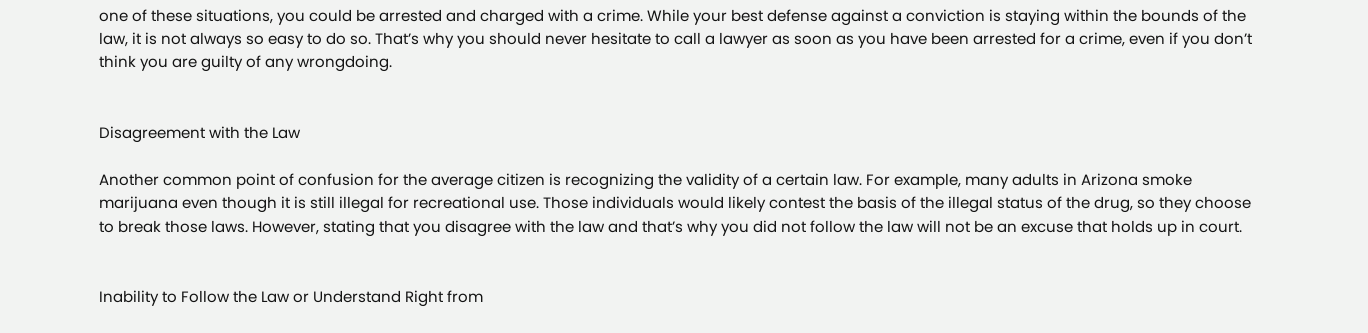one of these situations, you could be arrested and charged with a crime. While your best defense against a conviction is staying within the bounds of the law, it is not always so easy to do so. That’s why you should never hesitate to call a lawyer as soon as you have been arrested for a crime, even if you don’t think you are guilty of any wrongdoing.


Disagreement with the Law

Another common point of confusion for the average citizen is recognizing the validity of a certain law. For example, many adults in Arizona smoke marijuana even though it is still illegal for recreational use. Those individuals would likely contest the basis of the illegal status of the drug, so they choose to break those laws. However, stating that you disagree with the law and that’s why you did not follow the law will not be an excuse that holds up in court.


Inability to Follow the Law or Understand Right from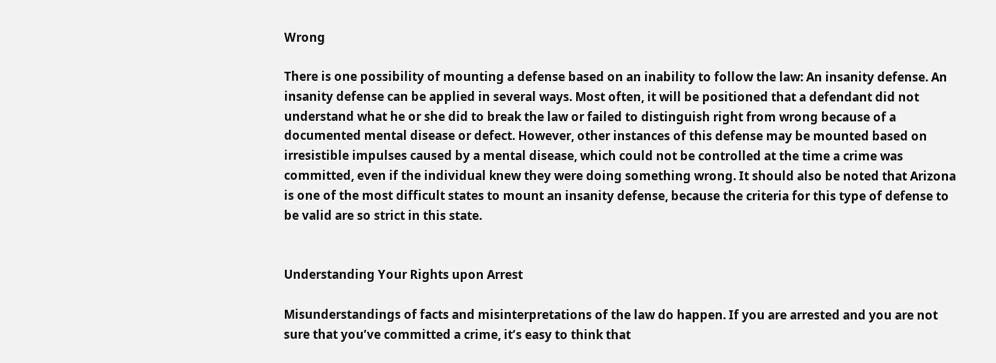Wrong

There is one possibility of mounting a defense based on an inability to follow the law: An insanity defense. An insanity defense can be applied in several ways. Most often, it will be positioned that a defendant did not understand what he or she did to break the law or failed to distinguish right from wrong because of a documented mental disease or defect. However, other instances of this defense may be mounted based on irresistible impulses caused by a mental disease, which could not be controlled at the time a crime was committed, even if the individual knew they were doing something wrong. It should also be noted that Arizona is one of the most difficult states to mount an insanity defense, because the criteria for this type of defense to be valid are so strict in this state.


Understanding Your Rights upon Arrest

Misunderstandings of facts and misinterpretations of the law do happen. If you are arrested and you are not sure that you’ve committed a crime, it’s easy to think that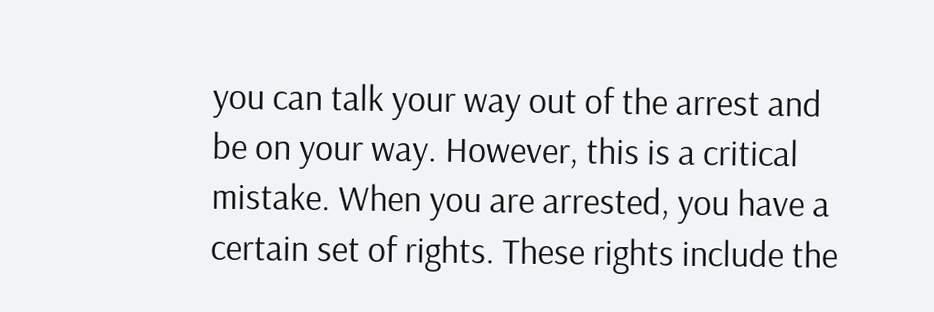you can talk your way out of the arrest and be on your way. However, this is a critical mistake. When you are arrested, you have a certain set of rights. These rights include the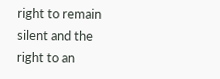right to remain silent and the right to an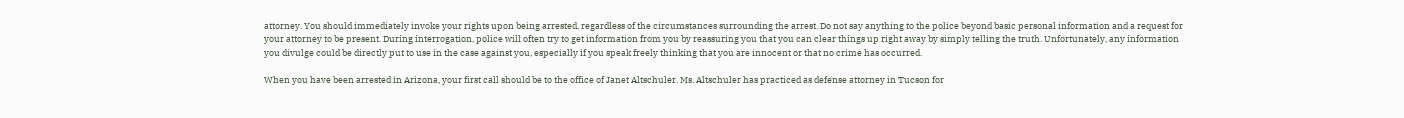attorney. You should immediately invoke your rights upon being arrested, regardless of the circumstances surrounding the arrest. Do not say anything to the police beyond basic personal information and a request for your attorney to be present. During interrogation, police will often try to get information from you by reassuring you that you can clear things up right away by simply telling the truth. Unfortunately, any information you divulge could be directly put to use in the case against you, especially if you speak freely thinking that you are innocent or that no crime has occurred.

When you have been arrested in Arizona, your first call should be to the office of Janet Altschuler. Ms. Altschuler has practiced as defense attorney in Tucson for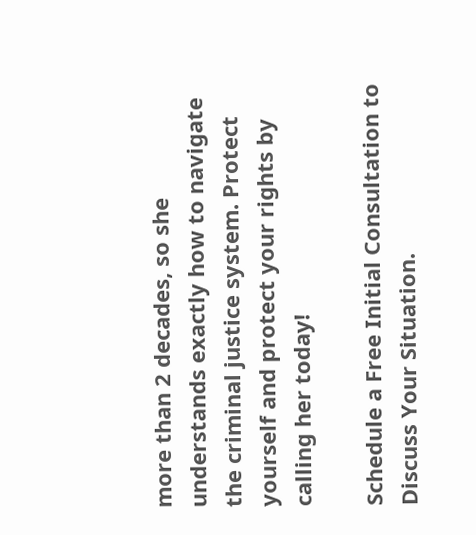more than 2 decades, so she understands exactly how to navigate the criminal justice system. Protect yourself and protect your rights by calling her today!

Schedule a Free Initial Consultation to Discuss Your Situation.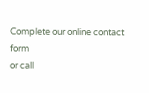Complete our online contact form
or call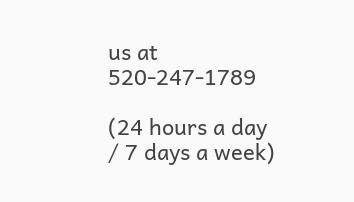us at 520-247-1789

(24 hours a day / 7 days a week)